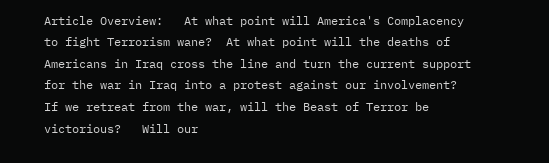Article Overview:   At what point will America's Complacency to fight Terrorism wane?  At what point will the deaths of Americans in Iraq cross the line and turn the current support for the war in Iraq into a protest against our involvement?    If we retreat from the war, will the Beast of Terror be victorious?   Will our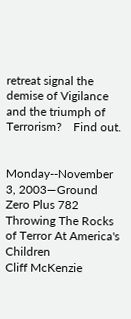retreat signal the demise of Vigilance and the triumph of Terrorism?    Find out.


Monday--November 3, 2003—Ground Zero Plus 782
Throwing The Rocks of Terror At America's Children
Cliff McKenzie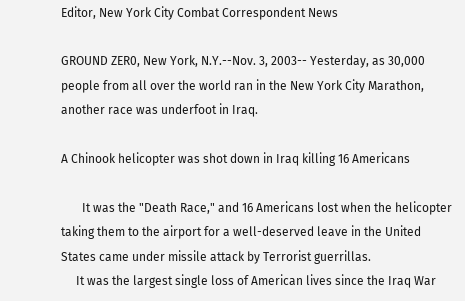Editor, New York City Combat Correspondent News

GROUND ZER0, New York, N.Y.--Nov. 3, 2003-- Yesterday, as 30,000 people from all over the world ran in the New York City Marathon, another race was underfoot in Iraq.

A Chinook helicopter was shot down in Iraq killing 16 Americans

       It was the "Death Race," and 16 Americans lost when the helicopter taking them to the airport for a well-deserved leave in the United States came under missile attack by Terrorist guerrillas.
     It was the largest single loss of American lives since the Iraq War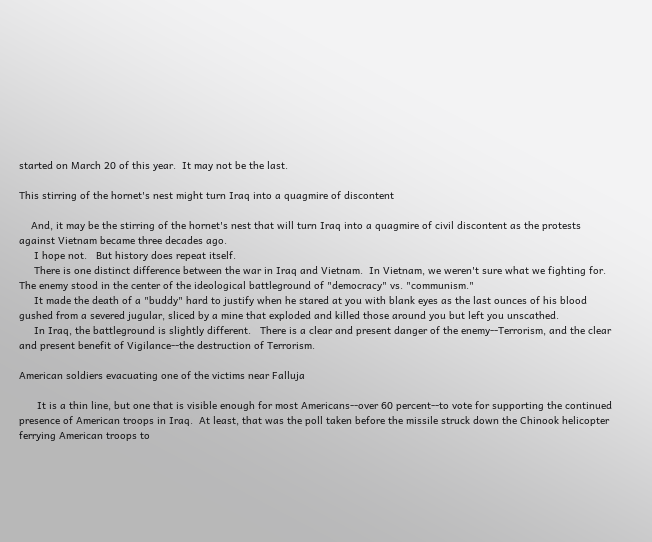started on March 20 of this year.  It may not be the last.

This stirring of the hornet's nest might turn Iraq into a quagmire of discontent

    And, it may be the stirring of the hornet's nest that will turn Iraq into a quagmire of civil discontent as the protests against Vietnam became three decades ago.
     I hope not.   But history does repeat itself.
     There is one distinct difference between the war in Iraq and Vietnam.  In Vietnam, we weren't sure what we fighting for.   The enemy stood in the center of the ideological battleground of "democracy" vs. "communism."
     It made the death of a "buddy" hard to justify when he stared at you with blank eyes as the last ounces of his blood gushed from a severed jugular, sliced by a mine that exploded and killed those around you but left you unscathed.
     In Iraq, the battleground is slightly different.   There is a clear and present danger of the enemy--Terrorism, and the clear and present benefit of Vigilance--the destruction of Terrorism.

American soldiers evacuating one of the victims near Falluja

      It is a thin line, but one that is visible enough for most Americans--over 60 percent--to vote for supporting the continued presence of American troops in Iraq.  At least, that was the poll taken before the missile struck down the Chinook helicopter ferrying American troops to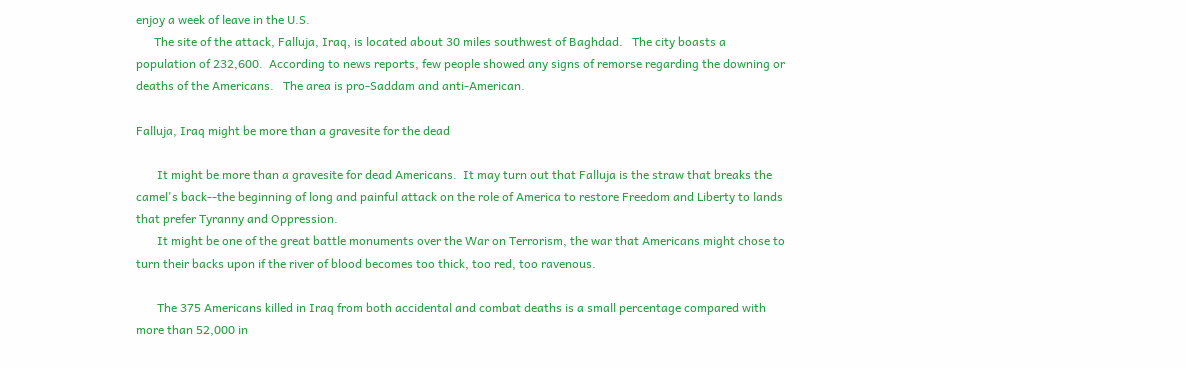enjoy a week of leave in the U.S.
      The site of the attack, Falluja, Iraq, is located about 30 miles southwest of Baghdad.   The city boasts a population of 232,600.  According to news reports, few people showed any signs of remorse regarding the downing or deaths of the Americans.   The area is pro-Saddam and anti-American.

Falluja, Iraq might be more than a gravesite for the dead

       It might be more than a gravesite for dead Americans.  It may turn out that Falluja is the straw that breaks the camel's back--the beginning of long and painful attack on the role of America to restore Freedom and Liberty to lands that prefer Tyranny and Oppression.
       It might be one of the great battle monuments over the War on Terrorism, the war that Americans might chose to turn their backs upon if the river of blood becomes too thick, too red, too ravenous.

       The 375 Americans killed in Iraq from both accidental and combat deaths is a small percentage compared with more than 52,000 in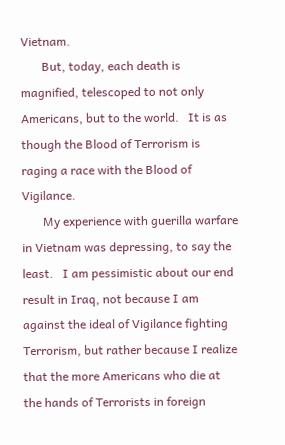Vietnam.
       But, today, each death is magnified, telescoped to not only Americans, but to the world.   It is as though the Blood of Terrorism is raging a race with the Blood of Vigilance.
       My experience with guerilla warfare in Vietnam was depressing, to say the least.   I am pessimistic about our end result in Iraq, not because I am against the ideal of Vigilance fighting Terrorism, but rather because I realize that the more Americans who die at the hands of Terrorists in foreign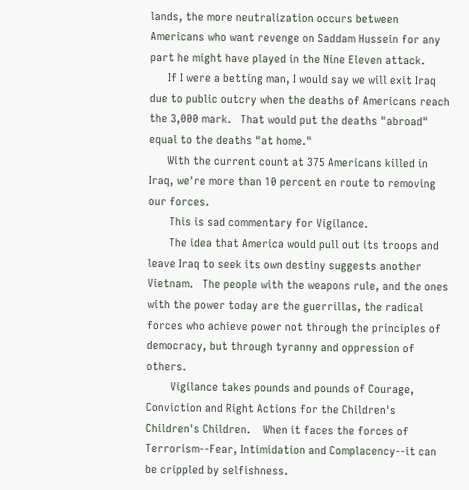lands, the more neutralization occurs between Americans who want revenge on Saddam Hussein for any part he might have played in the Nine Eleven attack.
      If I were a betting man, I would say we will exit Iraq due to public outcry when the deaths of Americans reach the 3,000 mark.   That would put the deaths "abroad" equal to the deaths "at home."
      With the current count at 375 Americans killed in Iraq, we're more than 10 percent en route to removing our forces.
       This is sad commentary for Vigilance.
       The idea that America would pull out its troops and leave Iraq to seek its own destiny suggests another Vietnam.   The people with the weapons rule, and the ones with the power today are the guerrillas, the radical forces who achieve power not through the principles of democracy, but through tyranny and oppression of others.
        Vigilance takes pounds and pounds of Courage, Conviction and Right Actions for the Children's Children's Children.    When it faces the forces of Terrorism--Fear, Intimidation and Complacency--it can be crippled by selfishness.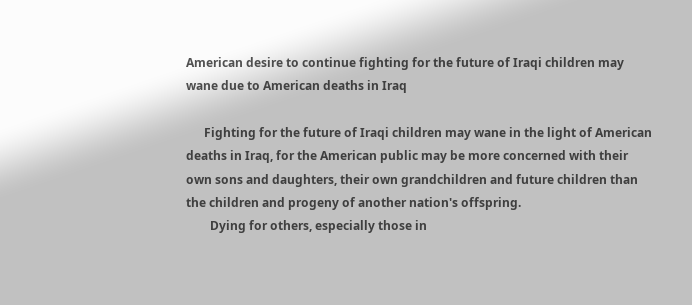American desire to continue fighting for the future of Iraqi children may wane due to American deaths in Iraq

      Fighting for the future of Iraqi children may wane in the light of American deaths in Iraq, for the American public may be more concerned with their own sons and daughters, their own grandchildren and future children than the children and progeny of another nation's offspring.
        Dying for others, especially those in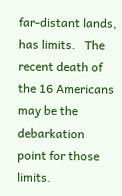far-distant lands, has limits.   The recent death of the 16 Americans may be the debarkation point for those limits.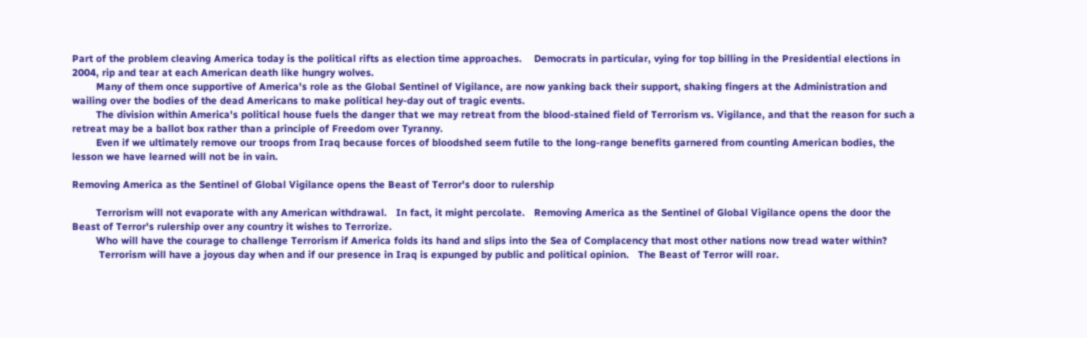Part of the problem cleaving America today is the political rifts as election time approaches.    Democrats in particular, vying for top billing in the Presidential elections in 2004, rip and tear at each American death like hungry wolves.
        Many of them once supportive of America's role as the Global Sentinel of Vigilance, are now yanking back their support, shaking fingers at the Administration and wailing over the bodies of the dead Americans to make political hey-day out of tragic events.
        The division within America's political house fuels the danger that we may retreat from the blood-stained field of Terrorism vs. Vigilance, and that the reason for such a retreat may be a ballot box rather than a principle of Freedom over Tyranny.
        Even if we ultimately remove our troops from Iraq because forces of bloodshed seem futile to the long-range benefits garnered from counting American bodies, the lesson we have learned will not be in vain.

Removing America as the Sentinel of Global Vigilance opens the Beast of Terror's door to rulership

        Terrorism will not evaporate with any American withdrawal.   In fact, it might percolate.   Removing America as the Sentinel of Global Vigilance opens the door the Beast of Terror's rulership over any country it wishes to Terrorize.
        Who will have the courage to challenge Terrorism if America folds its hand and slips into the Sea of Complacency that most other nations now tread water within?
         Terrorism will have a joyous day when and if our presence in Iraq is expunged by public and political opinion.   The Beast of Terror will roar.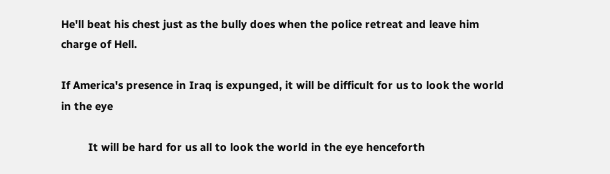He'll beat his chest just as the bully does when the police retreat and leave him charge of Hell.

If America's presence in Iraq is expunged, it will be difficult for us to look the world in the eye

         It will be hard for us all to look the world in the eye henceforth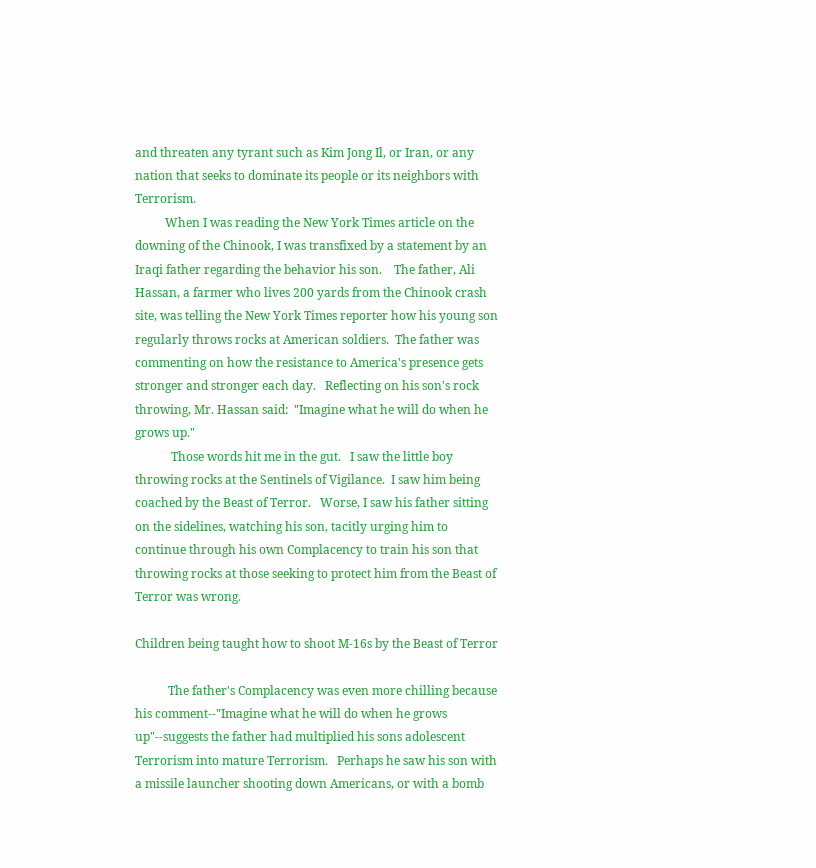and threaten any tyrant such as Kim Jong Il, or Iran, or any nation that seeks to dominate its people or its neighbors with Terrorism.
          When I was reading the New York Times article on the downing of the Chinook, I was transfixed by a statement by an Iraqi father regarding the behavior his son.    The father, Ali Hassan, a farmer who lives 200 yards from the Chinook crash site, was telling the New York Times reporter how his young son regularly throws rocks at American soldiers.  The father was commenting on how the resistance to America's presence gets stronger and stronger each day.   Reflecting on his son's rock throwing, Mr. Hassan said:  "Imagine what he will do when he grows up."
            Those words hit me in the gut.   I saw the little boy throwing rocks at the Sentinels of Vigilance.  I saw him being coached by the Beast of Terror.   Worse, I saw his father sitting on the sidelines, watching his son, tacitly urging him to continue through his own Complacency to train his son that throwing rocks at those seeking to protect him from the Beast of Terror was wrong.

Children being taught how to shoot M-16s by the Beast of Terror

           The father's Complacency was even more chilling because his comment--"Imagine what he will do when he grows up"--suggests the father had multiplied his sons adolescent Terrorism into mature Terrorism.   Perhaps he saw his son with a missile launcher shooting down Americans, or with a bomb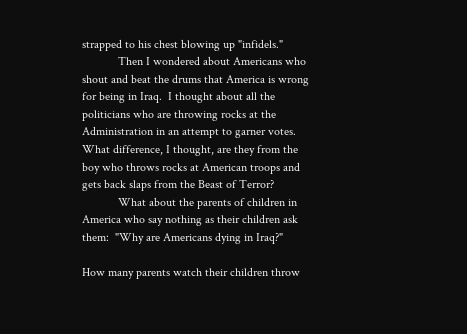strapped to his chest blowing up "infidels."
            Then I wondered about Americans who shout and beat the drums that America is wrong for being in Iraq.  I thought about all the politicians who are throwing rocks at the Administration in an attempt to garner votes.    What difference, I thought, are they from the boy who throws rocks at American troops and gets back slaps from the Beast of Terror?
            What about the parents of children in America who say nothing as their children ask them:  "Why are Americans dying in Iraq?"

How many parents watch their children throw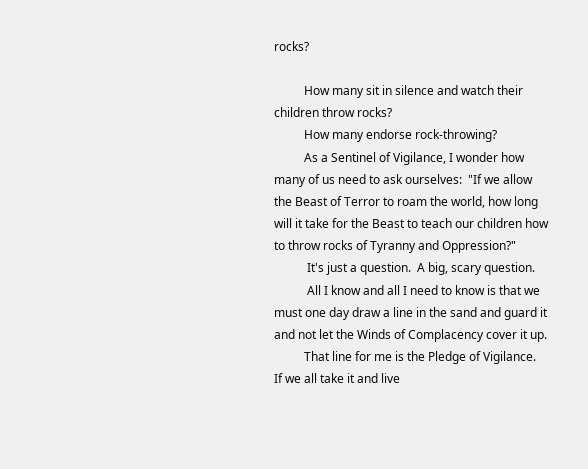rocks?

          How many sit in silence and watch their children throw rocks?
          How many endorse rock-throwing?
          As a Sentinel of Vigilance, I wonder how many of us need to ask ourselves:  "If we allow the Beast of Terror to roam the world, how long will it take for the Beast to teach our children how to throw rocks of Tyranny and Oppression?"
           It's just a question.  A big, scary question.
           All I know and all I need to know is that we must one day draw a line in the sand and guard it and not let the Winds of Complacency cover it up.
          That line for me is the Pledge of Vigilance.   If we all take it and live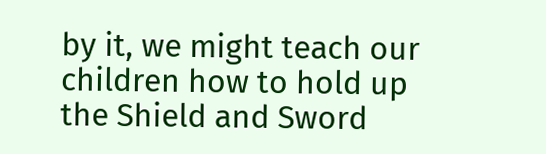by it, we might teach our children how to hold up the Shield and Sword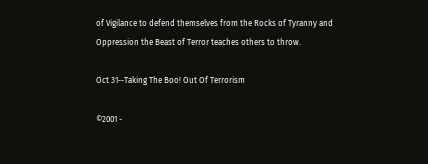of Vigilance to defend themselves from the Rocks of Tyranny and Oppression the Beast of Terror teaches others to throw.

Oct 31--Taking The Boo! Out Of Terrorism

©2001 -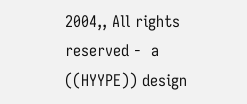2004,, All rights reserved -  a ((HYYPE)) design